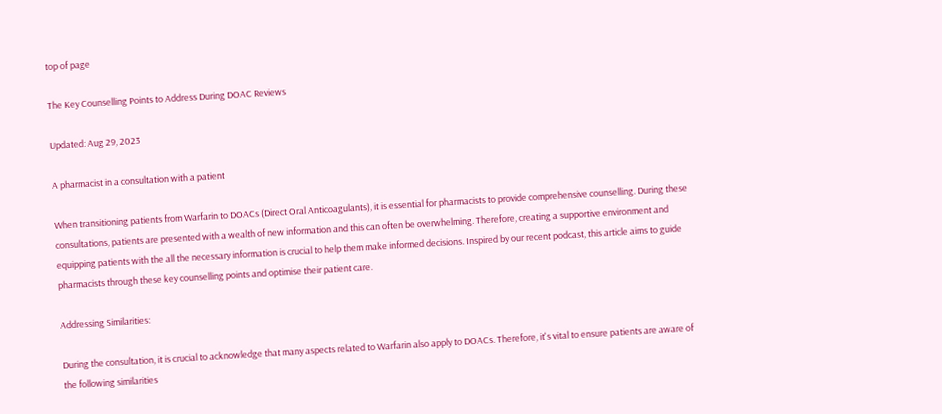top of page

The Key Counselling Points to Address During DOAC Reviews

Updated: Aug 29, 2023

A pharmacist in a consultation with a patient

When transitioning patients from Warfarin to DOACs (Direct Oral Anticoagulants), it is essential for pharmacists to provide comprehensive counselling. During these consultations, patients are presented with a wealth of new information and this can often be overwhelming. Therefore, creating a supportive environment and equipping patients with the all the necessary information is crucial to help them make informed decisions. Inspired by our recent podcast, this article aims to guide pharmacists through these key counselling points and optimise their patient care.

Addressing Similarities:

During the consultation, it is crucial to acknowledge that many aspects related to Warfarin also apply to DOACs. Therefore, it's vital to ensure patients are aware of the following similarities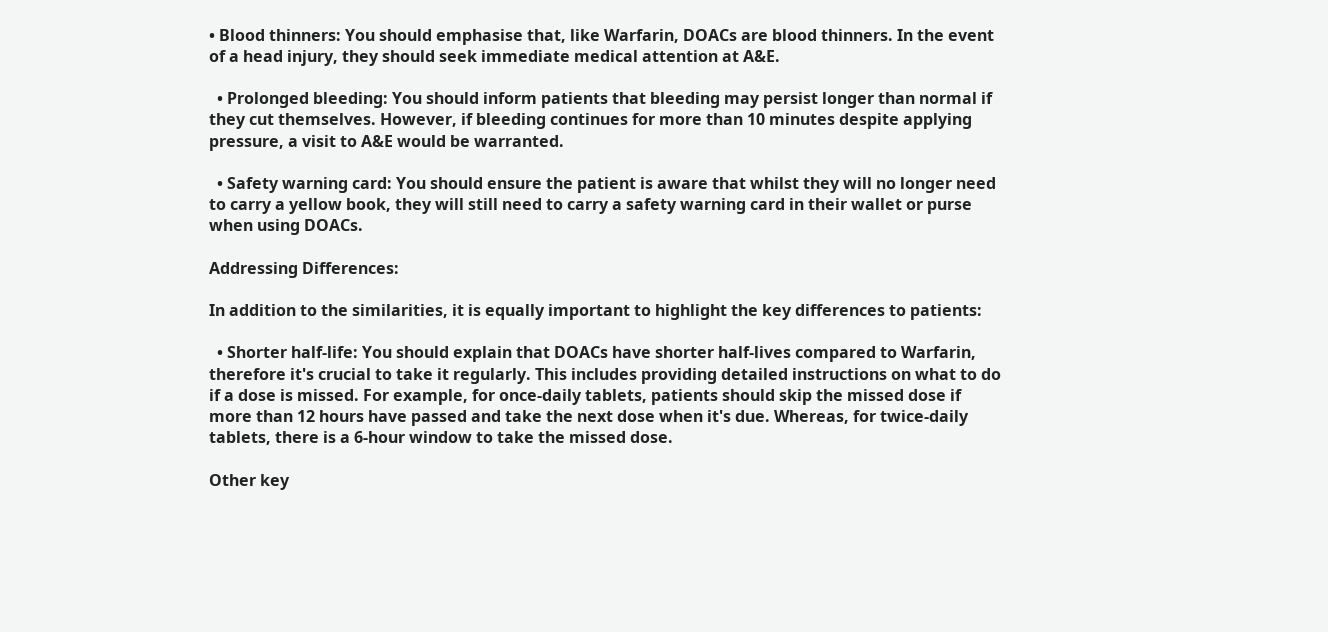• Blood thinners: You should emphasise that, like Warfarin, DOACs are blood thinners. In the event of a head injury, they should seek immediate medical attention at A&E.

  • Prolonged bleeding: You should inform patients that bleeding may persist longer than normal if they cut themselves. However, if bleeding continues for more than 10 minutes despite applying pressure, a visit to A&E would be warranted.

  • Safety warning card: You should ensure the patient is aware that whilst they will no longer need to carry a yellow book, they will still need to carry a safety warning card in their wallet or purse when using DOACs.

Addressing Differences:

In addition to the similarities, it is equally important to highlight the key differences to patients:

  • Shorter half-life: You should explain that DOACs have shorter half-lives compared to Warfarin, therefore it's crucial to take it regularly. This includes providing detailed instructions on what to do if a dose is missed. For example, for once-daily tablets, patients should skip the missed dose if more than 12 hours have passed and take the next dose when it's due. Whereas, for twice-daily tablets, there is a 6-hour window to take the missed dose.

Other key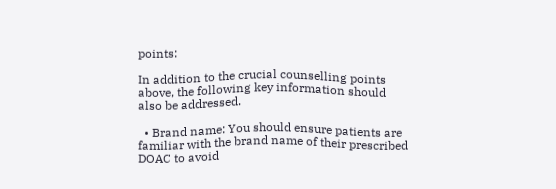points:

In addition to the crucial counselling points above, the following key information should also be addressed.

  • Brand name: You should ensure patients are familiar with the brand name of their prescribed DOAC to avoid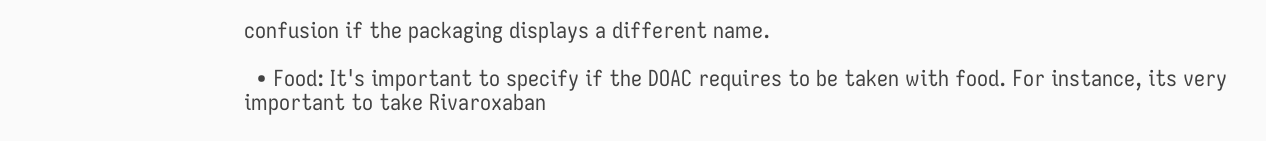confusion if the packaging displays a different name.

  • Food: It's important to specify if the DOAC requires to be taken with food. For instance, its very important to take Rivaroxaban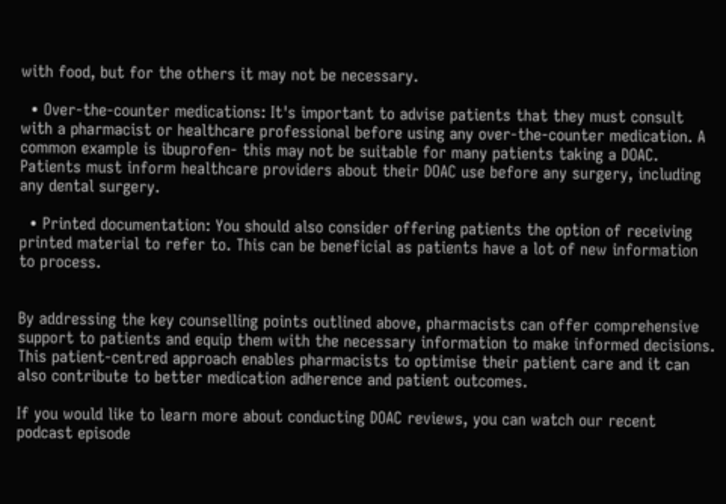with food, but for the others it may not be necessary.

  • Over-the-counter medications: It's important to advise patients that they must consult with a pharmacist or healthcare professional before using any over-the-counter medication. A common example is ibuprofen- this may not be suitable for many patients taking a DOAC. Patients must inform healthcare providers about their DOAC use before any surgery, including any dental surgery.

  • Printed documentation: You should also consider offering patients the option of receiving printed material to refer to. This can be beneficial as patients have a lot of new information to process.


By addressing the key counselling points outlined above, pharmacists can offer comprehensive support to patients and equip them with the necessary information to make informed decisions. This patient-centred approach enables pharmacists to optimise their patient care and it can also contribute to better medication adherence and patient outcomes.

If you would like to learn more about conducting DOAC reviews, you can watch our recent podcast episode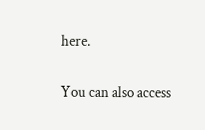here.

You can also access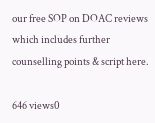our free SOP on DOAC reviews which includes further counselling points & script here.

646 views0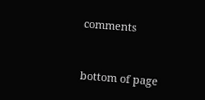comments


bottom of page